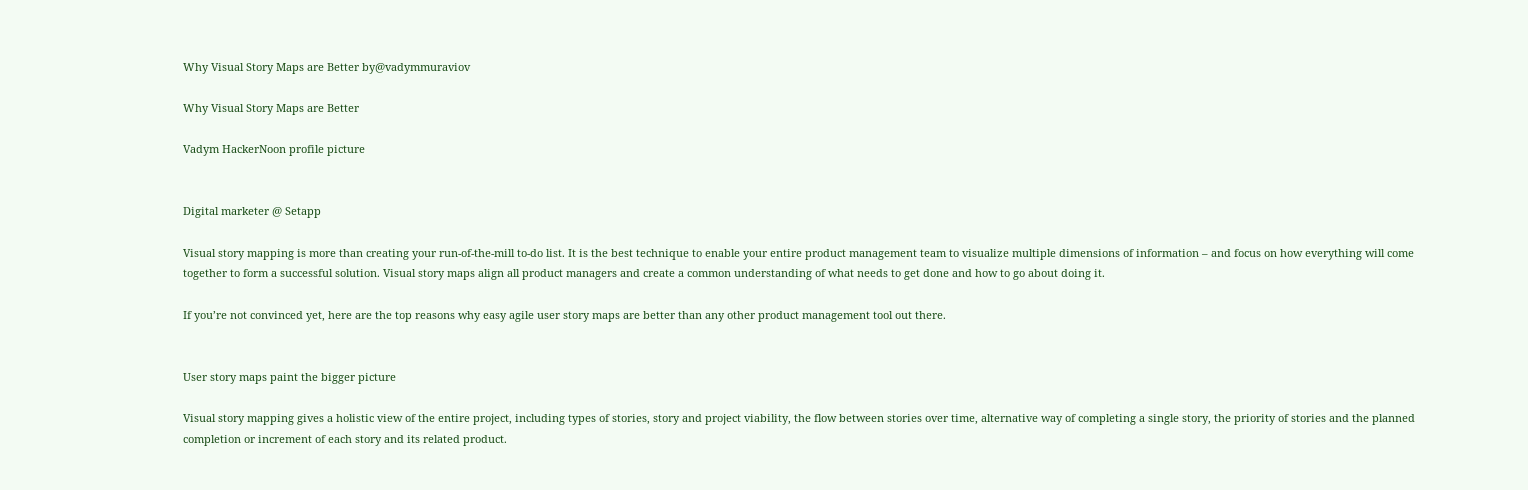Why Visual Story Maps are Better by@vadymmuraviov

Why Visual Story Maps are Better

Vadym HackerNoon profile picture


Digital marketer @ Setapp

Visual story mapping is more than creating your run-of-the-mill to-do list. It is the best technique to enable your entire product management team to visualize multiple dimensions of information – and focus on how everything will come together to form a successful solution. Visual story maps align all product managers and create a common understanding of what needs to get done and how to go about doing it.

If you’re not convinced yet, here are the top reasons why easy agile user story maps are better than any other product management tool out there.


User story maps paint the bigger picture

Visual story mapping gives a holistic view of the entire project, including types of stories, story and project viability, the flow between stories over time, alternative way of completing a single story, the priority of stories and the planned completion or increment of each story and its related product.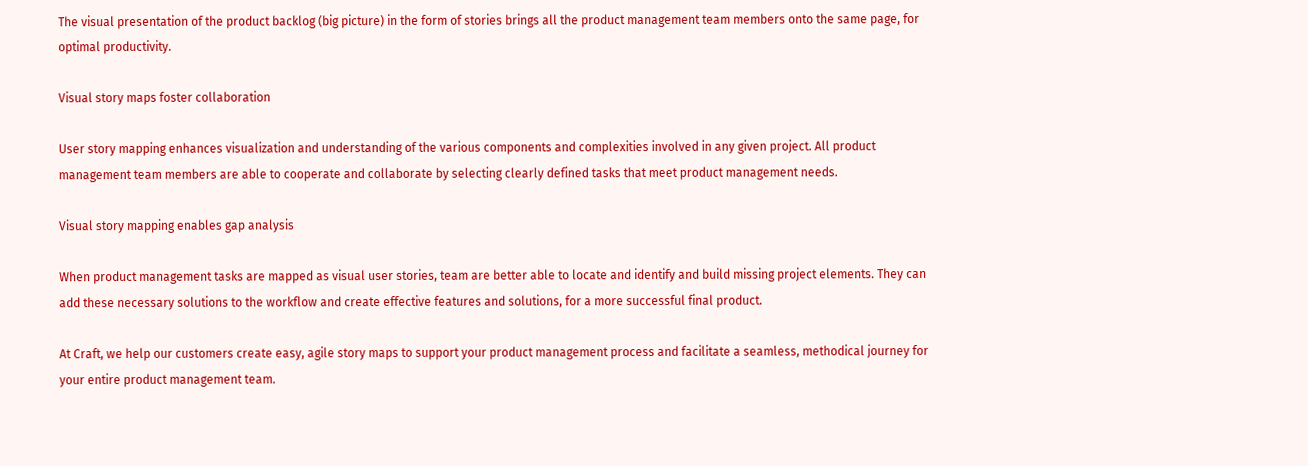The visual presentation of the product backlog (big picture) in the form of stories brings all the product management team members onto the same page, for optimal productivity.

Visual story maps foster collaboration

User story mapping enhances visualization and understanding of the various components and complexities involved in any given project. All product management team members are able to cooperate and collaborate by selecting clearly defined tasks that meet product management needs.

Visual story mapping enables gap analysis

When product management tasks are mapped as visual user stories, team are better able to locate and identify and build missing project elements. They can add these necessary solutions to the workflow and create effective features and solutions, for a more successful final product.

At Craft, we help our customers create easy, agile story maps to support your product management process and facilitate a seamless, methodical journey for your entire product management team.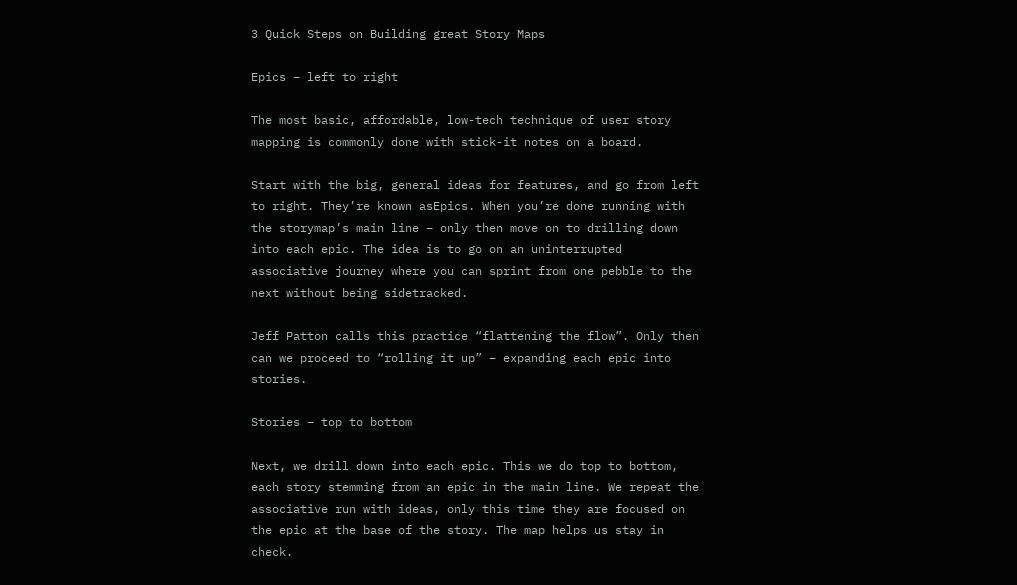3 Quick Steps on Building great Story Maps

Epics – left to right

The most basic, affordable, low-tech technique of user story mapping is commonly done with stick-it notes on a board.

Start with the big, general ideas for features, and go from left to right. They’re known asEpics. When you’re done running with the storymap’s main line – only then move on to drilling down into each epic. The idea is to go on an uninterrupted associative journey where you can sprint from one pebble to the next without being sidetracked.

Jeff Patton calls this practice “flattening the flow”. Only then can we proceed to “rolling it up” – expanding each epic into stories.

Stories – top to bottom

Next, we drill down into each epic. This we do top to bottom, each story stemming from an epic in the main line. We repeat the associative run with ideas, only this time they are focused on the epic at the base of the story. The map helps us stay in check.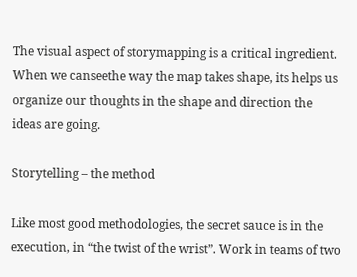The visual aspect of storymapping is a critical ingredient. When we canseethe way the map takes shape, its helps us organize our thoughts in the shape and direction the ideas are going.

Storytelling – the method

Like most good methodologies, the secret sauce is in the execution, in “the twist of the wrist”. Work in teams of two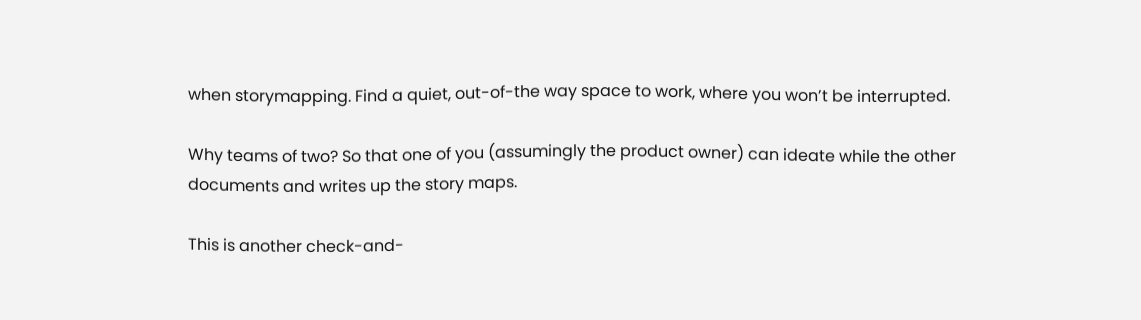when storymapping. Find a quiet, out-of-the way space to work, where you won’t be interrupted.

Why teams of two? So that one of you (assumingly the product owner) can ideate while the other documents and writes up the story maps.

This is another check-and-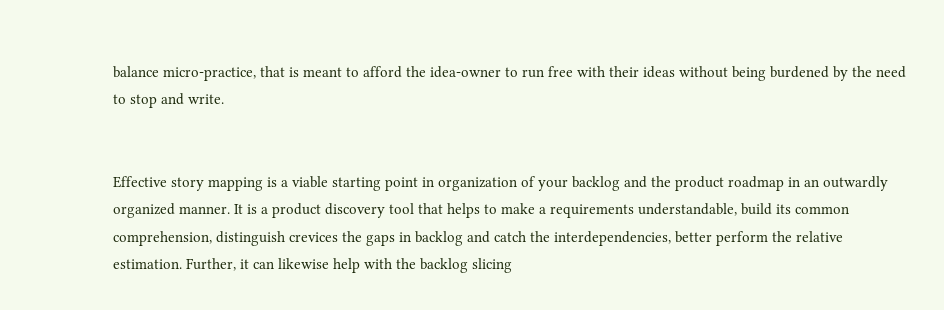balance micro-practice, that is meant to afford the idea-owner to run free with their ideas without being burdened by the need to stop and write.


Effective story mapping is a viable starting point in organization of your backlog and the product roadmap in an outwardly organized manner. It is a product discovery tool that helps to make a requirements understandable, build its common comprehension, distinguish crevices the gaps in backlog and catch the interdependencies, better perform the relative estimation. Further, it can likewise help with the backlog slicing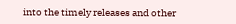into the timely releases and other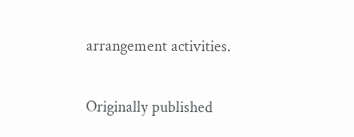arrangement activities.

Originally published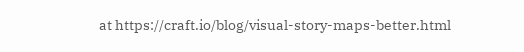at https://craft.io/blog/visual-story-maps-better.html